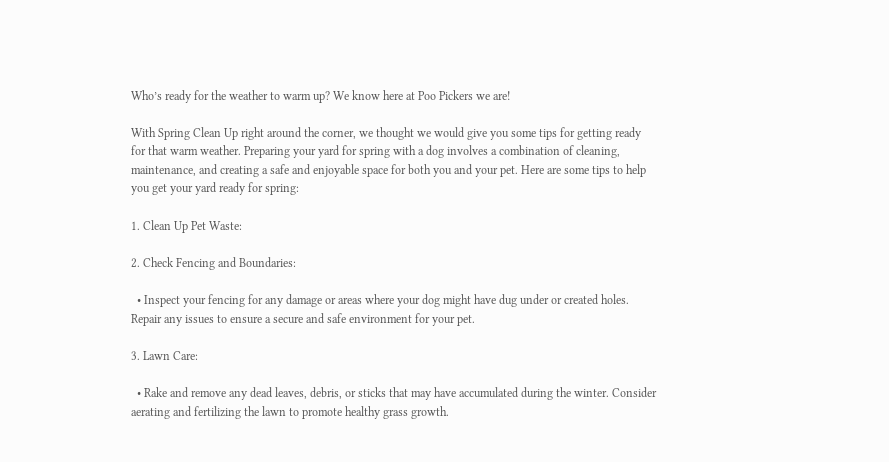Who’s ready for the weather to warm up? We know here at Poo Pickers we are!

With Spring Clean Up right around the corner, we thought we would give you some tips for getting ready for that warm weather. Preparing your yard for spring with a dog involves a combination of cleaning, maintenance, and creating a safe and enjoyable space for both you and your pet. Here are some tips to help you get your yard ready for spring:

1. Clean Up Pet Waste:

2. Check Fencing and Boundaries:

  • Inspect your fencing for any damage or areas where your dog might have dug under or created holes. Repair any issues to ensure a secure and safe environment for your pet.

3. Lawn Care:

  • Rake and remove any dead leaves, debris, or sticks that may have accumulated during the winter. Consider aerating and fertilizing the lawn to promote healthy grass growth.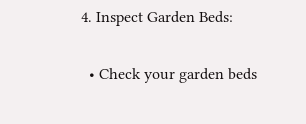4. Inspect Garden Beds:

  • Check your garden beds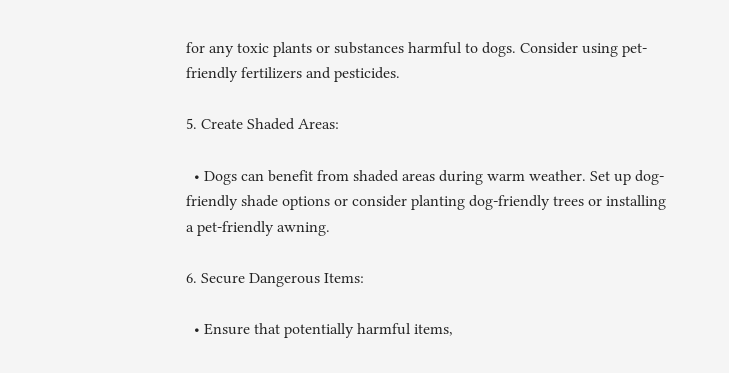for any toxic plants or substances harmful to dogs. Consider using pet-friendly fertilizers and pesticides.

5. Create Shaded Areas:

  • Dogs can benefit from shaded areas during warm weather. Set up dog-friendly shade options or consider planting dog-friendly trees or installing a pet-friendly awning.

6. Secure Dangerous Items:

  • Ensure that potentially harmful items,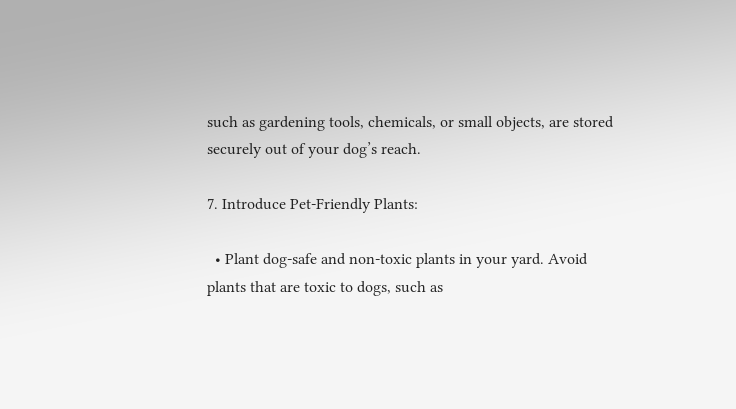such as gardening tools, chemicals, or small objects, are stored securely out of your dog’s reach.

7. Introduce Pet-Friendly Plants:

  • Plant dog-safe and non-toxic plants in your yard. Avoid plants that are toxic to dogs, such as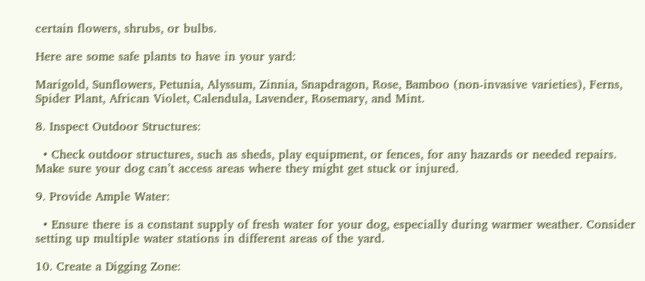certain flowers, shrubs, or bulbs.

Here are some safe plants to have in your yard:

Marigold, Sunflowers, Petunia, Alyssum, Zinnia, Snapdragon, Rose, Bamboo (non-invasive varieties), Ferns, Spider Plant, African Violet, Calendula, Lavender, Rosemary, and Mint.

8. Inspect Outdoor Structures:

  • Check outdoor structures, such as sheds, play equipment, or fences, for any hazards or needed repairs. Make sure your dog can’t access areas where they might get stuck or injured.

9. Provide Ample Water:

  • Ensure there is a constant supply of fresh water for your dog, especially during warmer weather. Consider setting up multiple water stations in different areas of the yard.

10. Create a Digging Zone: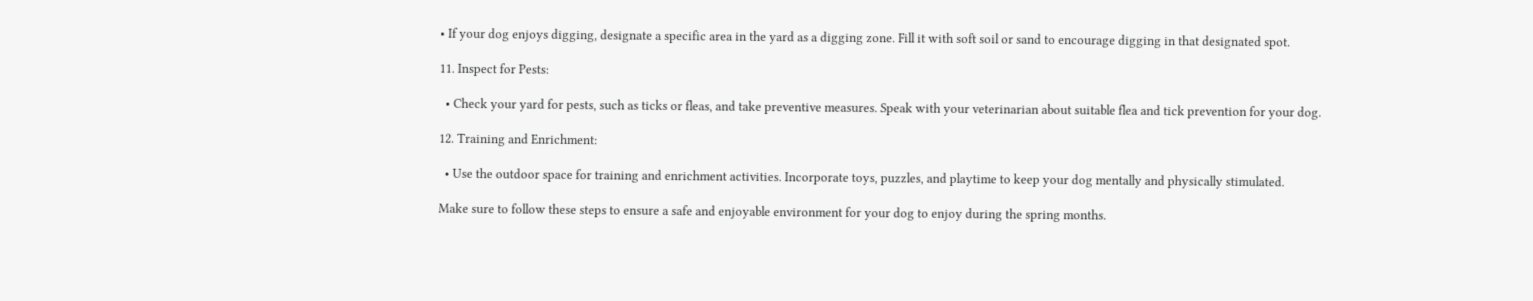• If your dog enjoys digging, designate a specific area in the yard as a digging zone. Fill it with soft soil or sand to encourage digging in that designated spot.

11. Inspect for Pests:

  • Check your yard for pests, such as ticks or fleas, and take preventive measures. Speak with your veterinarian about suitable flea and tick prevention for your dog.

12. Training and Enrichment:

  • Use the outdoor space for training and enrichment activities. Incorporate toys, puzzles, and playtime to keep your dog mentally and physically stimulated.

Make sure to follow these steps to ensure a safe and enjoyable environment for your dog to enjoy during the spring months.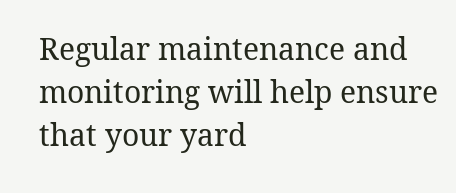Regular maintenance and monitoring will help ensure that your yard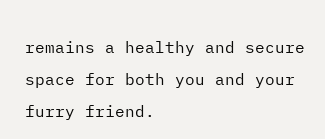remains a healthy and secure space for both you and your furry friend.